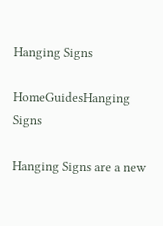Hanging Signs

HomeGuidesHanging Signs

Hanging Signs are a new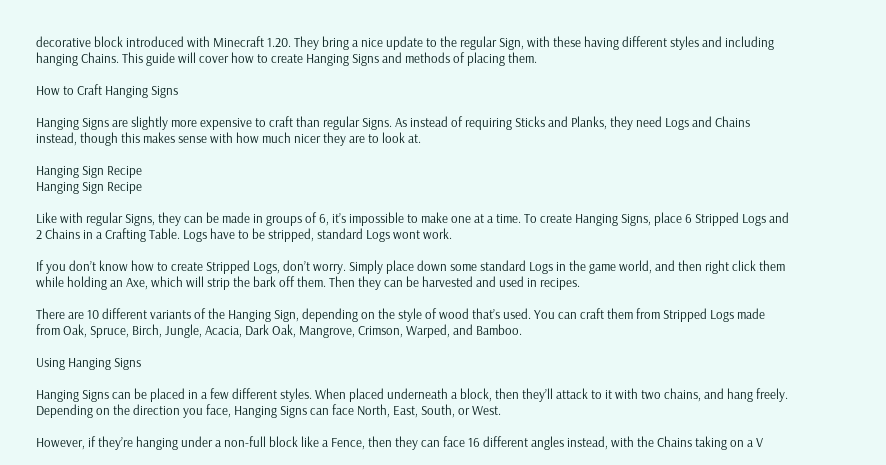decorative block introduced with Minecraft 1.20. They bring a nice update to the regular Sign, with these having different styles and including hanging Chains. This guide will cover how to create Hanging Signs and methods of placing them.

How to Craft Hanging Signs

Hanging Signs are slightly more expensive to craft than regular Signs. As instead of requiring Sticks and Planks, they need Logs and Chains instead, though this makes sense with how much nicer they are to look at.

Hanging Sign Recipe
Hanging Sign Recipe

Like with regular Signs, they can be made in groups of 6, it’s impossible to make one at a time. To create Hanging Signs, place 6 Stripped Logs and 2 Chains in a Crafting Table. Logs have to be stripped, standard Logs wont work.

If you don’t know how to create Stripped Logs, don’t worry. Simply place down some standard Logs in the game world, and then right click them while holding an Axe, which will strip the bark off them. Then they can be harvested and used in recipes.

There are 10 different variants of the Hanging Sign, depending on the style of wood that’s used. You can craft them from Stripped Logs made from Oak, Spruce, Birch, Jungle, Acacia, Dark Oak, Mangrove, Crimson, Warped, and Bamboo.

Using Hanging Signs

Hanging Signs can be placed in a few different styles. When placed underneath a block, then they’ll attack to it with two chains, and hang freely. Depending on the direction you face, Hanging Signs can face North, East, South, or West.

However, if they’re hanging under a non-full block like a Fence, then they can face 16 different angles instead, with the Chains taking on a V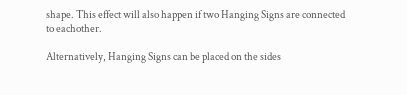shape. This effect will also happen if two Hanging Signs are connected to eachother.

Alternatively, Hanging Signs can be placed on the sides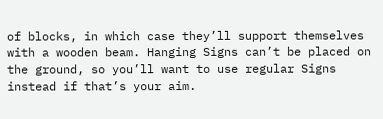of blocks, in which case they’ll support themselves with a wooden beam. Hanging Signs can’t be placed on the ground, so you’ll want to use regular Signs instead if that’s your aim.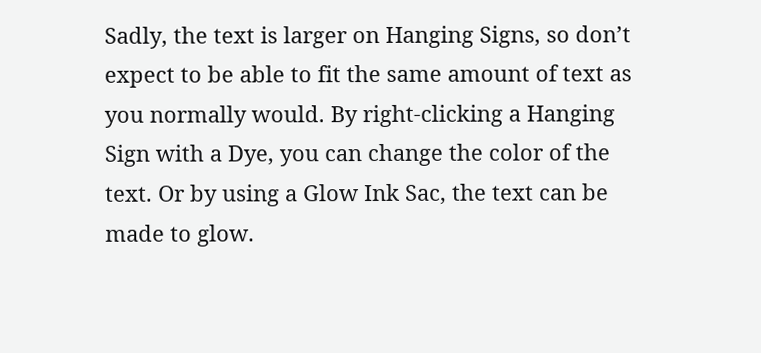Sadly, the text is larger on Hanging Signs, so don’t expect to be able to fit the same amount of text as you normally would. By right-clicking a Hanging Sign with a Dye, you can change the color of the text. Or by using a Glow Ink Sac, the text can be made to glow.